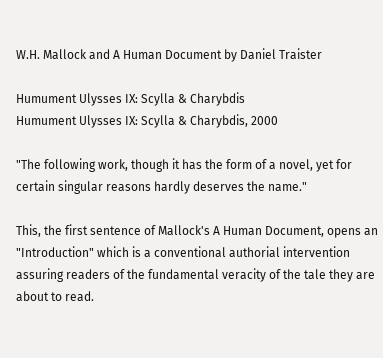W.H. Mallock and A Human Document by Daniel Traister

Humument Ulysses IX: Scylla & Charybdis
Humument Ulysses IX: Scylla & Charybdis, 2000

"The following work, though it has the form of a novel, yet for certain singular reasons hardly deserves the name."

This, the first sentence of Mallock's A Human Document, opens an "Introduction" which is a conventional authorial intervention assuring readers of the fundamental veracity of the tale they are about to read.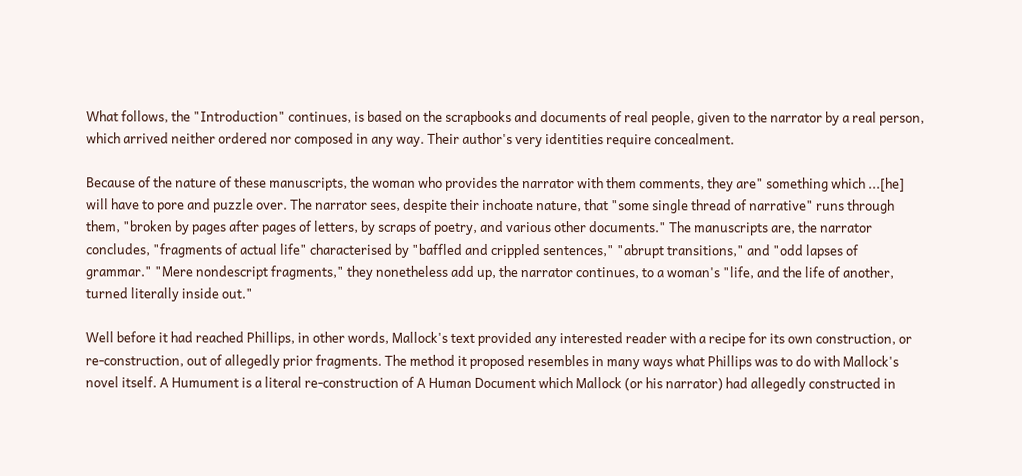What follows, the "Introduction" continues, is based on the scrapbooks and documents of real people, given to the narrator by a real person, which arrived neither ordered nor composed in any way. Their author's very identities require concealment.

Because of the nature of these manuscripts, the woman who provides the narrator with them comments, they are" something which ...[he] will have to pore and puzzle over. The narrator sees, despite their inchoate nature, that "some single thread of narrative" runs through them, "broken by pages after pages of letters, by scraps of poetry, and various other documents." The manuscripts are, the narrator concludes, "fragments of actual life" characterised by "baffled and crippled sentences," "abrupt transitions," and "odd lapses of grammar." "Mere nondescript fragments," they nonetheless add up, the narrator continues, to a woman's "life, and the life of another, turned literally inside out."

Well before it had reached Phillips, in other words, Mallock's text provided any interested reader with a recipe for its own construction, or re-construction, out of allegedly prior fragments. The method it proposed resembles in many ways what Phillips was to do with Mallock's novel itself. A Humument is a literal re-construction of A Human Document which Mallock (or his narrator) had allegedly constructed in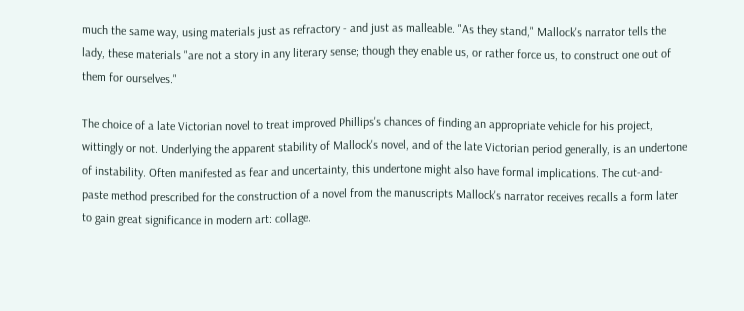much the same way, using materials just as refractory - and just as malleable. "As they stand," Mallock's narrator tells the lady, these materials "are not a story in any literary sense; though they enable us, or rather force us, to construct one out of them for ourselves."

The choice of a late Victorian novel to treat improved Phillips's chances of finding an appropriate vehicle for his project, wittingly or not. Underlying the apparent stability of Mallock's novel, and of the late Victorian period generally, is an undertone of instability. Often manifested as fear and uncertainty, this undertone might also have formal implications. The cut-and-paste method prescribed for the construction of a novel from the manuscripts Mallock's narrator receives recalls a form later to gain great significance in modern art: collage.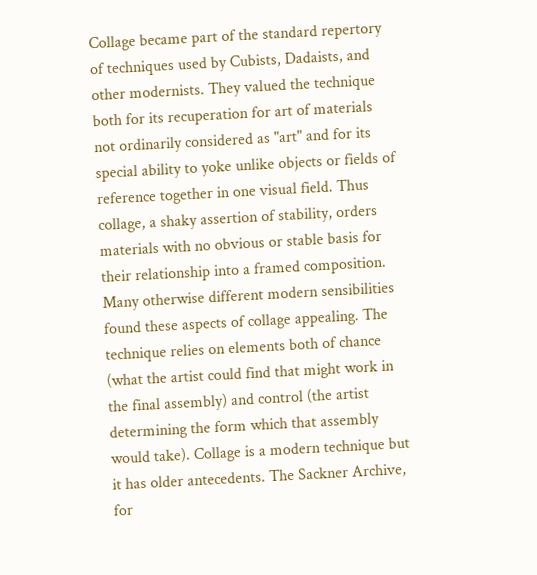Collage became part of the standard repertory of techniques used by Cubists, Dadaists, and other modernists. They valued the technique both for its recuperation for art of materials not ordinarily considered as "art" and for its special ability to yoke unlike objects or fields of reference together in one visual field. Thus collage, a shaky assertion of stability, orders materials with no obvious or stable basis for their relationship into a framed composition. Many otherwise different modern sensibilities found these aspects of collage appealing. The technique relies on elements both of chance (what the artist could find that might work in the final assembly) and control (the artist determining the form which that assembly would take). Collage is a modern technique but it has older antecedents. The Sackner Archive, for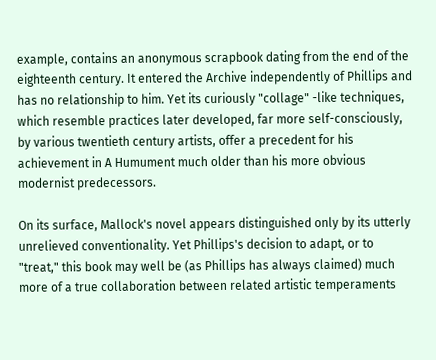example, contains an anonymous scrapbook dating from the end of the eighteenth century. It entered the Archive independently of Phillips and has no relationship to him. Yet its curiously "collage" -like techniques, which resemble practices later developed, far more self-consciously, by various twentieth century artists, offer a precedent for his achievement in A Humument much older than his more obvious modernist predecessors.

On its surface, Mallock's novel appears distinguished only by its utterly unrelieved conventionality. Yet Phillips's decision to adapt, or to "treat," this book may well be (as Phillips has always claimed) much more of a true collaboration between related artistic temperaments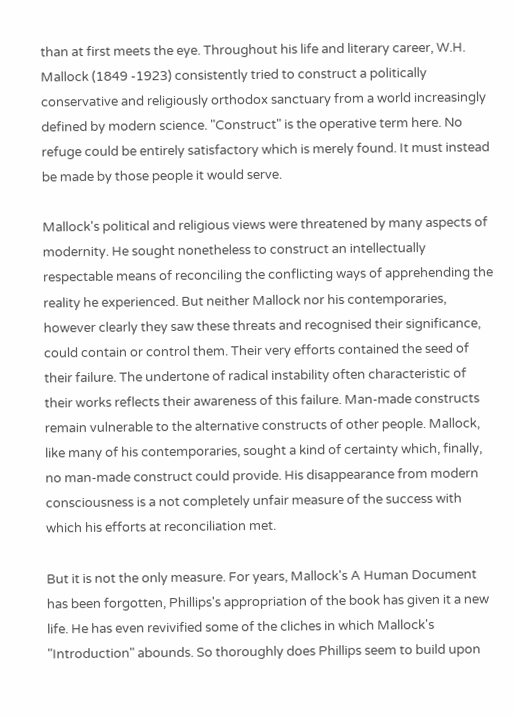than at first meets the eye. Throughout his life and literary career, W.H. Mallock (1849 -1923) consistently tried to construct a politically conservative and religiously orthodox sanctuary from a world increasingly defined by modern science. "Construct" is the operative term here. No refuge could be entirely satisfactory which is merely found. It must instead be made by those people it would serve.

Mallock's political and religious views were threatened by many aspects of modernity. He sought nonetheless to construct an intellectually respectable means of reconciling the conflicting ways of apprehending the reality he experienced. But neither Mallock nor his contemporaries, however clearly they saw these threats and recognised their significance, could contain or control them. Their very efforts contained the seed of their failure. The undertone of radical instability often characteristic of their works reflects their awareness of this failure. Man-made constructs remain vulnerable to the alternative constructs of other people. Mallock, like many of his contemporaries, sought a kind of certainty which, finally, no man-made construct could provide. His disappearance from modern consciousness is a not completely unfair measure of the success with which his efforts at reconciliation met.

But it is not the only measure. For years, Mallock's A Human Document has been forgotten, Phillips's appropriation of the book has given it a new life. He has even revivified some of the cliches in which Mallock's "Introduction" abounds. So thoroughly does Phillips seem to build upon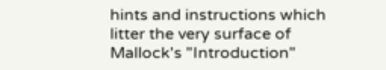hints and instructions which litter the very surface of Mallock's "Introduction"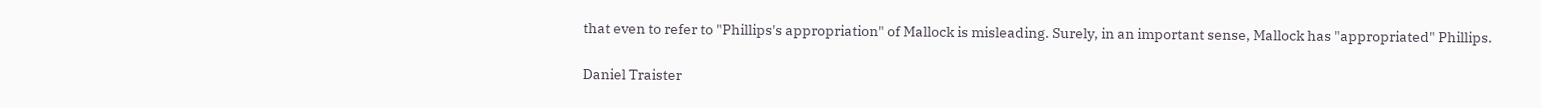that even to refer to "Phillips's appropriation" of Mallock is misleading. Surely, in an important sense, Mallock has "appropriated" Phillips.

Daniel Traister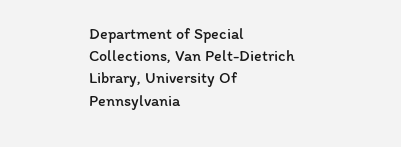Department of Special Collections, Van Pelt-Dietrich Library, University Of Pennsylvania